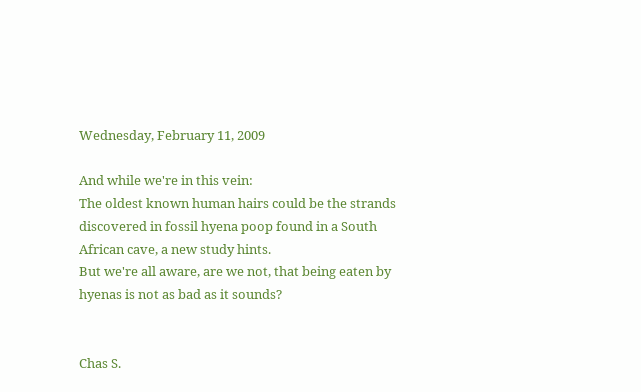Wednesday, February 11, 2009

And while we're in this vein:
The oldest known human hairs could be the strands discovered in fossil hyena poop found in a South African cave, a new study hints.
But we're all aware, are we not, that being eaten by hyenas is not as bad as it sounds?


Chas S.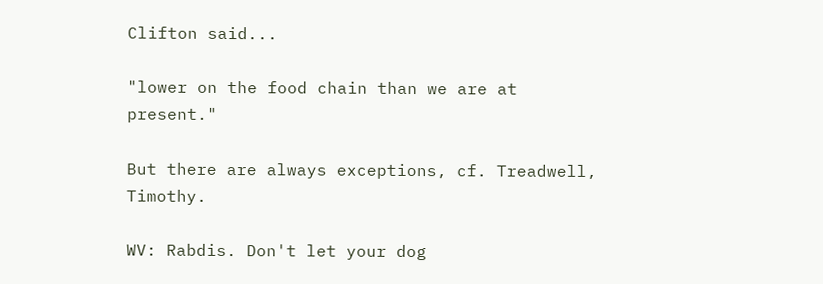Clifton said...

"lower on the food chain than we are at present."

But there are always exceptions, cf. Treadwell, Timothy.

WV: Rabdis. Don't let your dog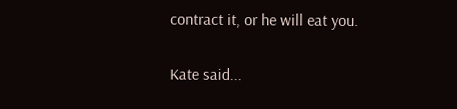contract it, or he will eat you.

Kate said...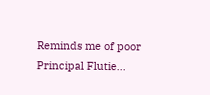Reminds me of poor Principal Flutie...